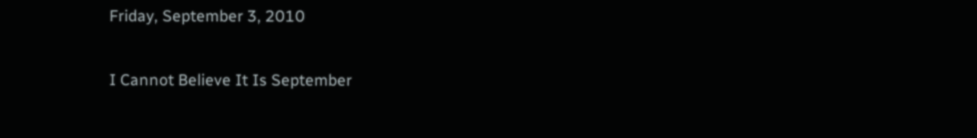Friday, September 3, 2010

I Cannot Believe It Is September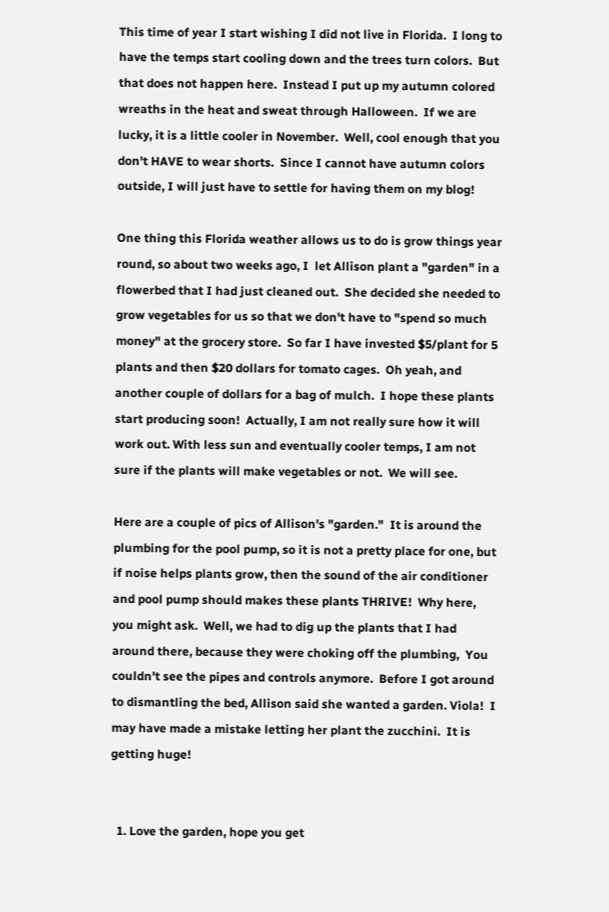This time of year I start wishing I did not live in Florida.  I long to have the temps start cooling down and the trees turn colors.  But that does not happen here.  Instead I put up my autumn colored wreaths in the heat and sweat through Halloween.  If we are lucky, it is a little cooler in November.  Well, cool enough that you don't HAVE to wear shorts.  Since I cannot have autumn colors outside, I will just have to settle for having them on my blog!

One thing this Florida weather allows us to do is grow things year round, so about two weeks ago, I  let Allison plant a "garden" in a flowerbed that I had just cleaned out.  She decided she needed to grow vegetables for us so that we don't have to "spend so much money" at the grocery store.  So far I have invested $5/plant for 5 plants and then $20 dollars for tomato cages.  Oh yeah, and another couple of dollars for a bag of mulch.  I hope these plants start producing soon!  Actually, I am not really sure how it will work out. With less sun and eventually cooler temps, I am not sure if the plants will make vegetables or not.  We will see.

Here are a couple of pics of Allison's "garden."  It is around the plumbing for the pool pump, so it is not a pretty place for one, but if noise helps plants grow, then the sound of the air conditioner and pool pump should makes these plants THRIVE!  Why here, you might ask.  Well, we had to dig up the plants that I had around there, because they were choking off the plumbing,  You couldn't see the pipes and controls anymore.  Before I got around to dismantling the bed, Allison said she wanted a garden. Viola!  I may have made a mistake letting her plant the zucchini.  It is getting huge!


  1. Love the garden, hope you get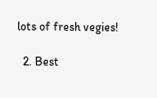lots of fresh vegies!

  2. Best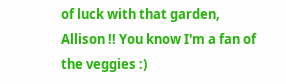of luck with that garden, Allison !! You know I'm a fan of the veggies :)